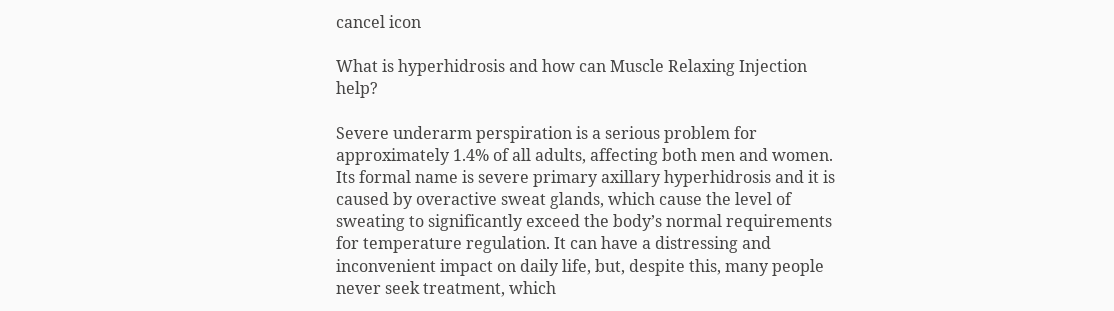cancel icon

What is hyperhidrosis and how can Muscle Relaxing Injection help?

Severe underarm perspiration is a serious problem for approximately 1.4% of all adults, affecting both men and women. Its formal name is severe primary axillary hyperhidrosis and it is caused by overactive sweat glands, which cause the level of sweating to significantly exceed the body’s normal requirements for temperature regulation. It can have a distressing and inconvenient impact on daily life, but, despite this, many people never seek treatment, which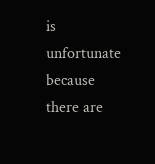is unfortunate because there are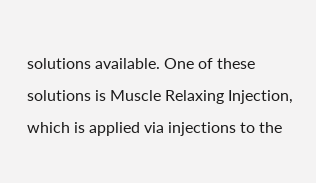solutions available. One of these solutions is Muscle Relaxing Injection, which is applied via injections to the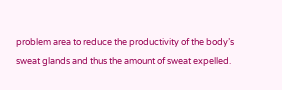problem area to reduce the productivity of the body’s sweat glands and thus the amount of sweat expelled.